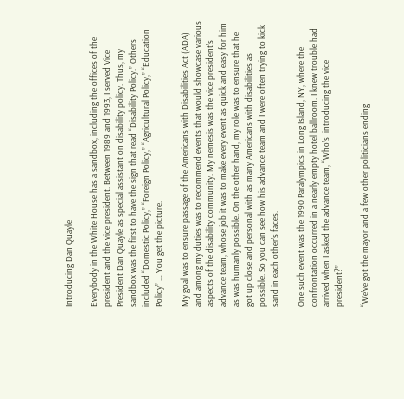Introducing Dan Quayle

Everybody in the White House has a sandbox, including the offices of the president and the vice president. Between 1989 and 1993, I served Vice President Dan Quayle as special assistant on disability policy. Thus, my sandbox was the first to have the sign that read “Disability Policy.” Others included “Domestic Policy,” “Foreign Policy,” “Agricultural Policy,” “Education Policy” … You get the picture.

My goal was to ensure passage of the Americans with Disabilities Act (ADA) and among my duties was to recommend events that would showcase various aspects of the disability community. My nemesis was the vice president’s advance team, whose job it was to make every event as quick and easy for him as was humanly possible. On the other hand, my role was to ensure that he got up close and personal with as many Americans with disabilities as possible. So you can see how his advance team and I were often trying to kick sand in each other’s faces.

One such event was the 1990 Paralympics in Long Island, NY, where the confrontation occurred in a nearly empty hotel ballroom. I knew trouble had arrived when I asked the advance team, “Who’s  introducing the vice president?”

“We’ve got the mayor and a few other politicians ending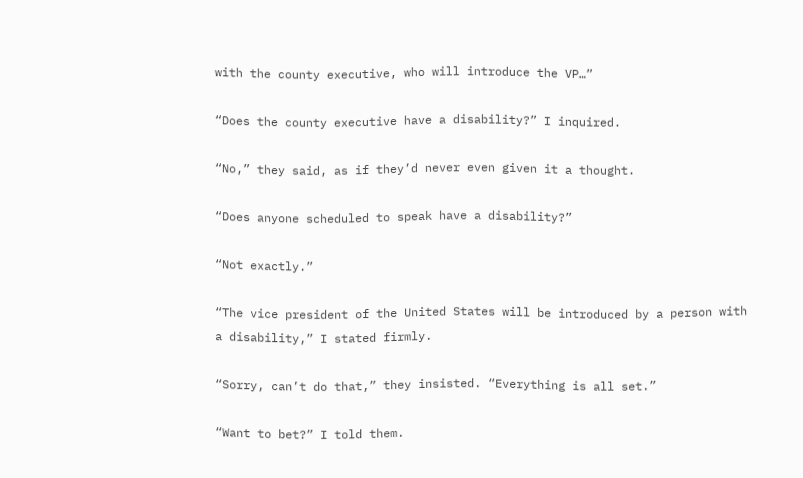with the county executive, who will introduce the VP…”

“Does the county executive have a disability?” I inquired.

“No,” they said, as if they’d never even given it a thought.

“Does anyone scheduled to speak have a disability?”

“Not exactly.”

“The vice president of the United States will be introduced by a person with a disability,” I stated firmly.

“Sorry, can’t do that,” they insisted. “Everything is all set.”

“Want to bet?” I told them.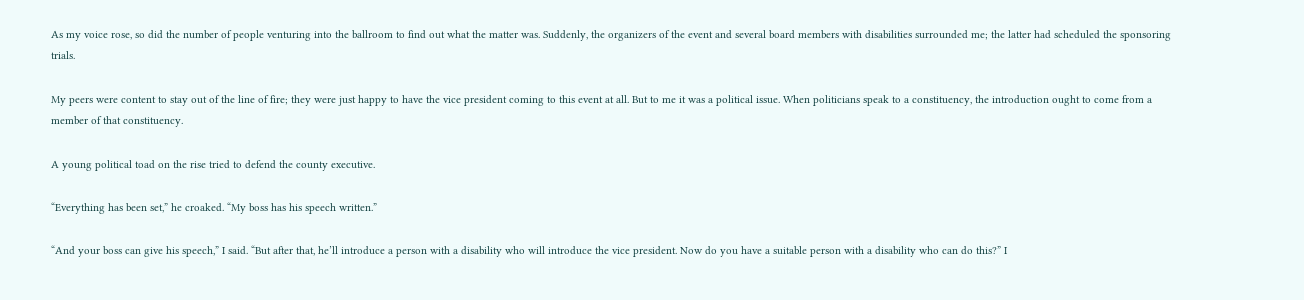As my voice rose, so did the number of people venturing into the ballroom to find out what the matter was. Suddenly, the organizers of the event and several board members with disabilities surrounded me; the latter had scheduled the sponsoring trials.

My peers were content to stay out of the line of fire; they were just happy to have the vice president coming to this event at all. But to me it was a political issue. When politicians speak to a constituency, the introduction ought to come from a member of that constituency.

A young political toad on the rise tried to defend the county executive.

“Everything has been set,” he croaked. “My boss has his speech written.”

“And your boss can give his speech,” I said. “But after that, he’ll introduce a person with a disability who will introduce the vice president. Now do you have a suitable person with a disability who can do this?” I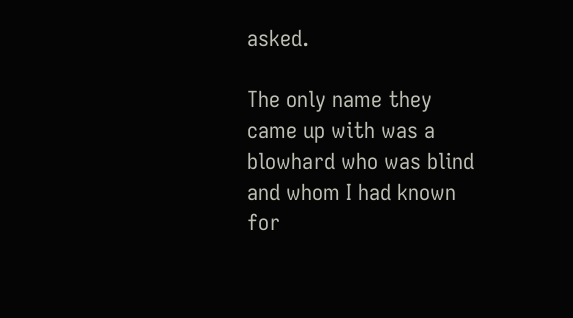asked.

The only name they came up with was a blowhard who was blind and whom I had known for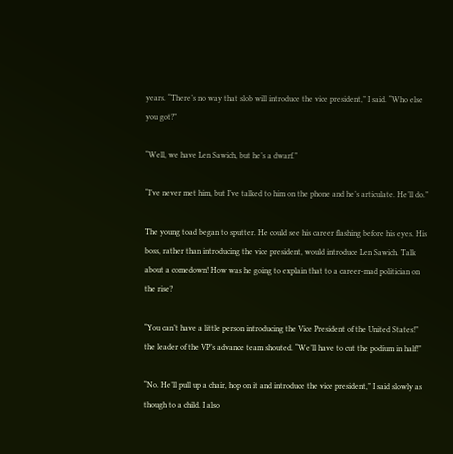years. “There’s no way that slob will introduce the vice president,” I said. “Who else you got?”

“Well, we have Len Sawich, but he’s a dwarf.”

“I’ve never met him, but I’ve talked to him on the phone and he’s articulate. He’ll do.”

The young toad began to sputter. He could see his career flashing before his eyes. His boss, rather than introducing the vice president, would introduce Len Sawich. Talk about a comedown! How was he going to explain that to a career-mad politician on the rise?

“You can’t have a little person introducing the Vice President of the United States!” the leader of the VP’s advance team shouted. “We’ll have to cut the podium in half!”

“No. He’ll pull up a chair, hop on it and introduce the vice president,” I said slowly as though to a child. I also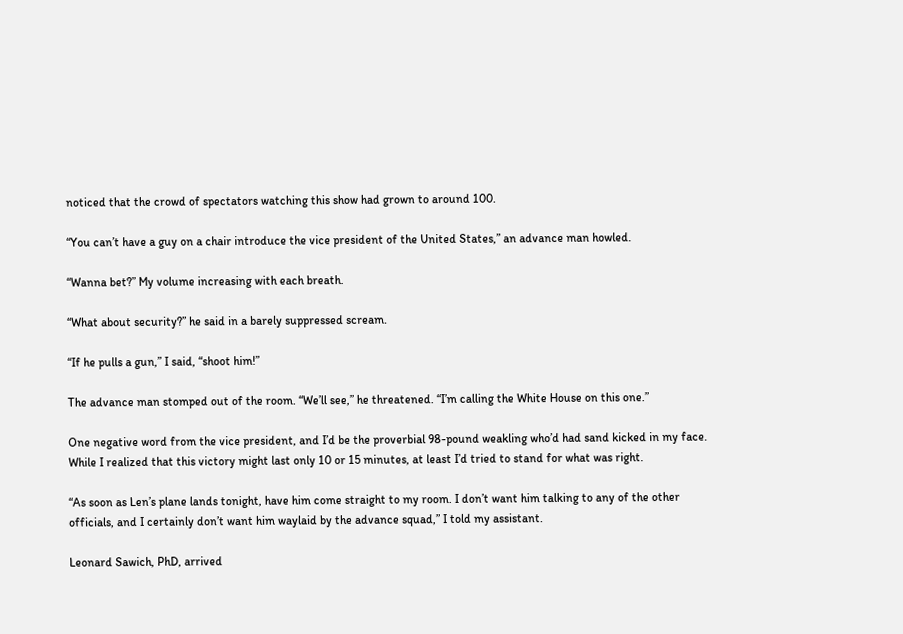noticed that the crowd of spectators watching this show had grown to around 100.

“You can’t have a guy on a chair introduce the vice president of the United States,” an advance man howled.

“Wanna bet?” My volume increasing with each breath.

“What about security?” he said in a barely suppressed scream.

“If he pulls a gun,” I said, “shoot him!”

The advance man stomped out of the room. “We’ll see,” he threatened. “I’m calling the White House on this one.”

One negative word from the vice president, and I’d be the proverbial 98-pound weakling who’d had sand kicked in my face. While I realized that this victory might last only 10 or 15 minutes, at least I’d tried to stand for what was right.

“As soon as Len’s plane lands tonight, have him come straight to my room. I don’t want him talking to any of the other officials, and I certainly don’t want him waylaid by the advance squad,” I told my assistant.

Leonard Sawich, PhD, arrived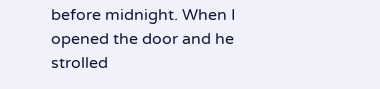before midnight. When I opened the door and he strolled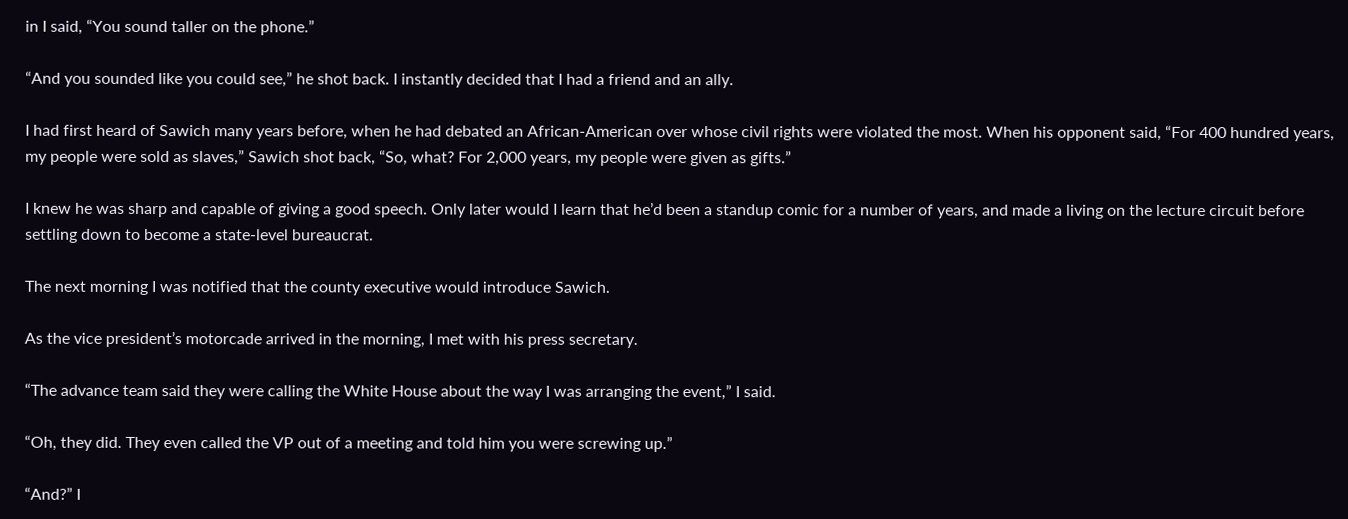in I said, “You sound taller on the phone.”

“And you sounded like you could see,” he shot back. I instantly decided that I had a friend and an ally.

I had first heard of Sawich many years before, when he had debated an African-American over whose civil rights were violated the most. When his opponent said, “For 400 hundred years, my people were sold as slaves,” Sawich shot back, “So, what? For 2,000 years, my people were given as gifts.”

I knew he was sharp and capable of giving a good speech. Only later would I learn that he’d been a standup comic for a number of years, and made a living on the lecture circuit before settling down to become a state-level bureaucrat.

The next morning I was notified that the county executive would introduce Sawich.

As the vice president’s motorcade arrived in the morning, I met with his press secretary.

“The advance team said they were calling the White House about the way I was arranging the event,” I said.

“Oh, they did. They even called the VP out of a meeting and told him you were screwing up.”

“And?” I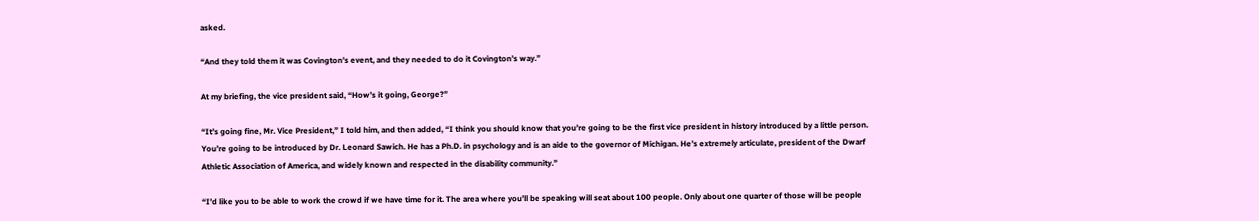asked.

“And they told them it was Covington’s event, and they needed to do it Covington’s way.”

At my briefing, the vice president said, “How’s it going, George?”

“It’s going fine, Mr. Vice President,” I told him, and then added, “I think you should know that you’re going to be the first vice president in history introduced by a little person. You’re going to be introduced by Dr. Leonard Sawich. He has a Ph.D. in psychology and is an aide to the governor of Michigan. He’s extremely articulate, president of the Dwarf Athletic Association of America, and widely known and respected in the disability community.”

“I’d like you to be able to work the crowd if we have time for it. The area where you’ll be speaking will seat about 100 people. Only about one quarter of those will be people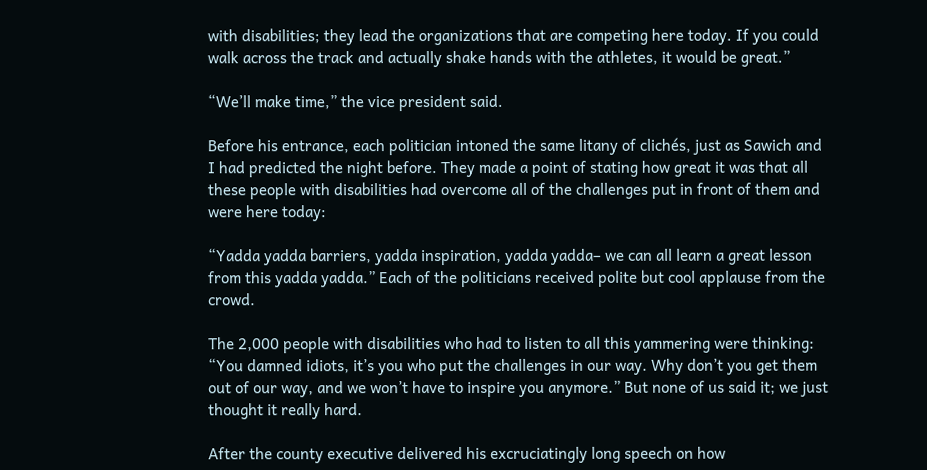with disabilities; they lead the organizations that are competing here today. If you could walk across the track and actually shake hands with the athletes, it would be great.”

“We’ll make time,” the vice president said.

Before his entrance, each politician intoned the same litany of clichés, just as Sawich and I had predicted the night before. They made a point of stating how great it was that all these people with disabilities had overcome all of the challenges put in front of them and were here today:

“Yadda yadda barriers, yadda inspiration, yadda yadda– we can all learn a great lesson from this yadda yadda.” Each of the politicians received polite but cool applause from the crowd.

The 2,000 people with disabilities who had to listen to all this yammering were thinking: “You damned idiots, it’s you who put the challenges in our way. Why don’t you get them out of our way, and we won’t have to inspire you anymore.” But none of us said it; we just thought it really hard.

After the county executive delivered his excruciatingly long speech on how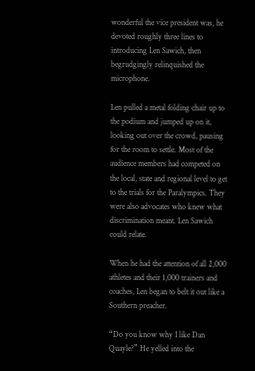wonderful the vice president was, he devoted roughly three lines to introducing Len Sawich, then begrudgingly relinquished the microphone.

Len pulled a metal folding chair up to the podium and jumped up on it, looking out over the crowd, pausing for the room to settle. Most of the audience members had competed on the local, state and regional level to get to the trials for the Paralympics. They were also advocates who knew what discrimination meant. Len Sawich could relate.

When he had the attention of all 2,000 athletes and their 1,000 trainers and coaches, Len began to belt it out like a Southern preacher.

“Do you know why I like Dan Quayle?” He yelled into the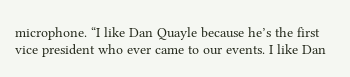microphone. “I like Dan Quayle because he’s the first vice president who ever came to our events. I like Dan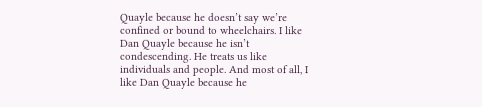Quayle because he doesn’t say we’re confined or bound to wheelchairs. I like Dan Quayle because he isn’t condescending. He treats us like individuals and people. And most of all, I like Dan Quayle because he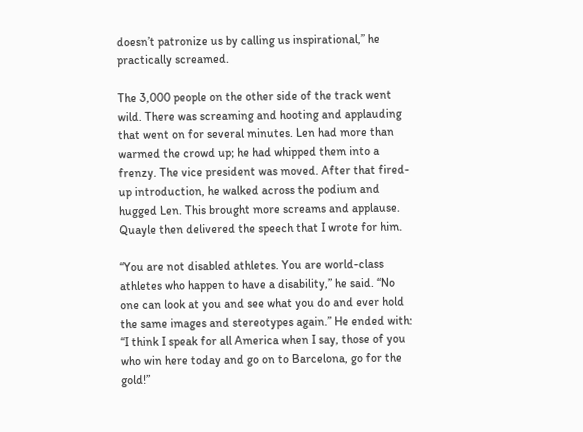doesn’t patronize us by calling us inspirational,” he practically screamed.

The 3,000 people on the other side of the track went wild. There was screaming and hooting and applauding that went on for several minutes. Len had more than warmed the crowd up; he had whipped them into a frenzy. The vice president was moved. After that fired-up introduction, he walked across the podium and hugged Len. This brought more screams and applause. Quayle then delivered the speech that I wrote for him.

“You are not disabled athletes. You are world-class athletes who happen to have a disability,” he said. “No one can look at you and see what you do and ever hold the same images and stereotypes again.” He ended with: “I think I speak for all America when I say, those of you who win here today and go on to Barcelona, go for the gold!”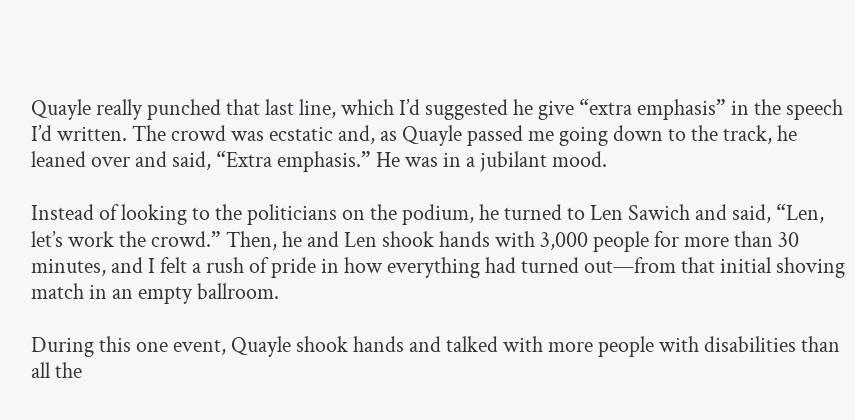Quayle really punched that last line, which I’d suggested he give “extra emphasis” in the speech I’d written. The crowd was ecstatic and, as Quayle passed me going down to the track, he leaned over and said, “Extra emphasis.” He was in a jubilant mood.

Instead of looking to the politicians on the podium, he turned to Len Sawich and said, “Len, let’s work the crowd.” Then, he and Len shook hands with 3,000 people for more than 30 minutes, and I felt a rush of pride in how everything had turned out—from that initial shoving match in an empty ballroom.

During this one event, Quayle shook hands and talked with more people with disabilities than all the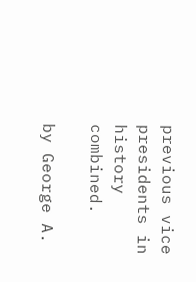previous vice presidents in history combined.

by George A.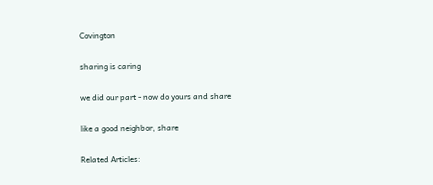Covington

sharing is caring

we did our part - now do yours and share

like a good neighbor, share

Related Articles: